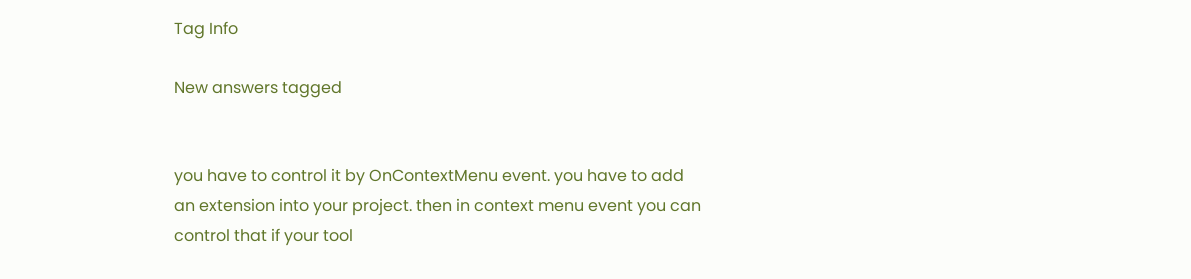Tag Info

New answers tagged


you have to control it by OnContextMenu event. you have to add an extension into your project. then in context menu event you can control that if your tool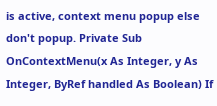is active, context menu popup else don't popup. Private Sub OnContextMenu(x As Integer, y As Integer, ByRef handled As Boolean) If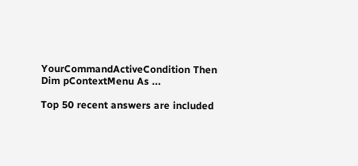YourCommandActiveCondition Then Dim pContextMenu As ...

Top 50 recent answers are included